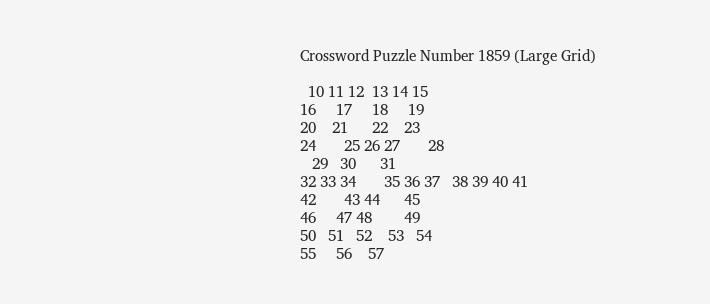Crossword Puzzle Number 1859 (Large Grid)

  10 11 12  13 14 15
16     17     18     19
20    21      22    23
24       25 26 27       28
   29   30      31
32 33 34       35 36 37   38 39 40 41
42       43 44      45
46     47 48        49
50   51   52    53   54
55     56    57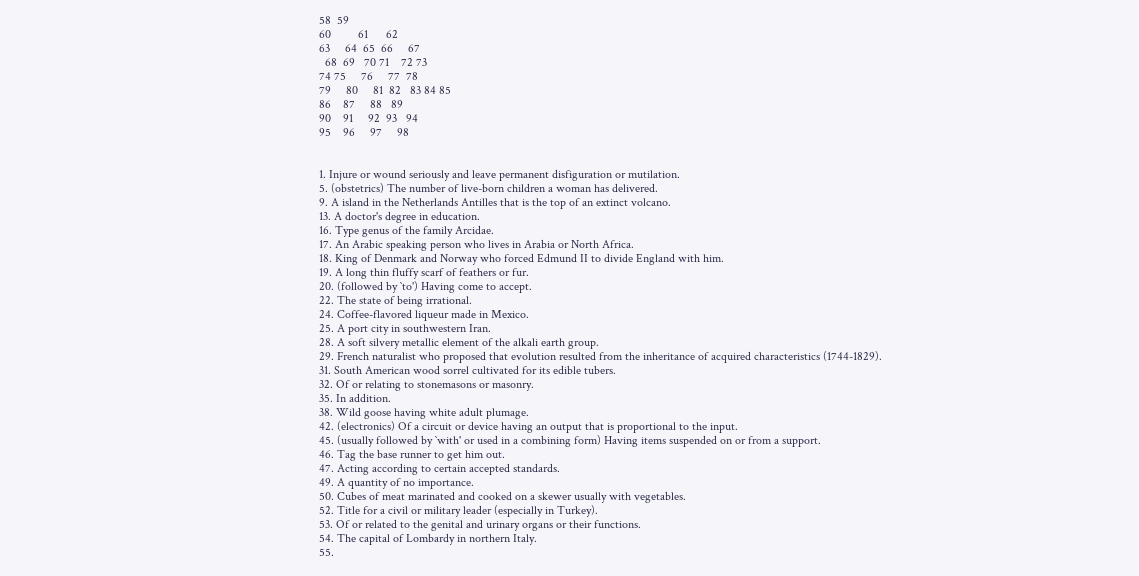58  59
60         61      62
63     64  65  66     67
  68  69   70 71    72 73
74 75     76     77  78
79     80     81  82   83 84 85
86    87     88   89
90    91     92  93   94
95    96     97     98


1. Injure or wound seriously and leave permanent disfiguration or mutilation.
5. (obstetrics) The number of live-born children a woman has delivered.
9. A island in the Netherlands Antilles that is the top of an extinct volcano.
13. A doctor's degree in education.
16. Type genus of the family Arcidae.
17. An Arabic speaking person who lives in Arabia or North Africa.
18. King of Denmark and Norway who forced Edmund II to divide England with him.
19. A long thin fluffy scarf of feathers or fur.
20. (followed by `to') Having come to accept.
22. The state of being irrational.
24. Coffee-flavored liqueur made in Mexico.
25. A port city in southwestern Iran.
28. A soft silvery metallic element of the alkali earth group.
29. French naturalist who proposed that evolution resulted from the inheritance of acquired characteristics (1744-1829).
31. South American wood sorrel cultivated for its edible tubers.
32. Of or relating to stonemasons or masonry.
35. In addition.
38. Wild goose having white adult plumage.
42. (electronics) Of a circuit or device having an output that is proportional to the input.
45. (usually followed by `with' or used in a combining form) Having items suspended on or from a support.
46. Tag the base runner to get him out.
47. Acting according to certain accepted standards.
49. A quantity of no importance.
50. Cubes of meat marinated and cooked on a skewer usually with vegetables.
52. Title for a civil or military leader (especially in Turkey).
53. Of or related to the genital and urinary organs or their functions.
54. The capital of Lombardy in northern Italy.
55.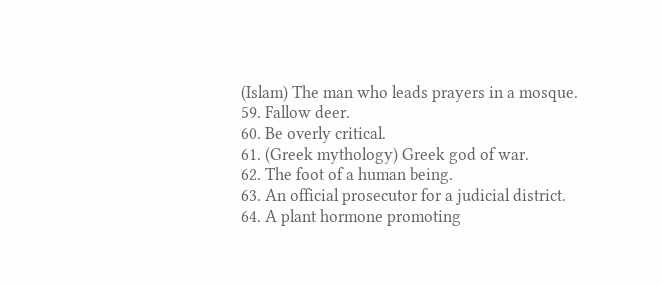(Islam) The man who leads prayers in a mosque.
59. Fallow deer.
60. Be overly critical.
61. (Greek mythology) Greek god of war.
62. The foot of a human being.
63. An official prosecutor for a judicial district.
64. A plant hormone promoting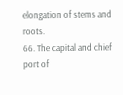elongation of stems and roots.
66. The capital and chief port of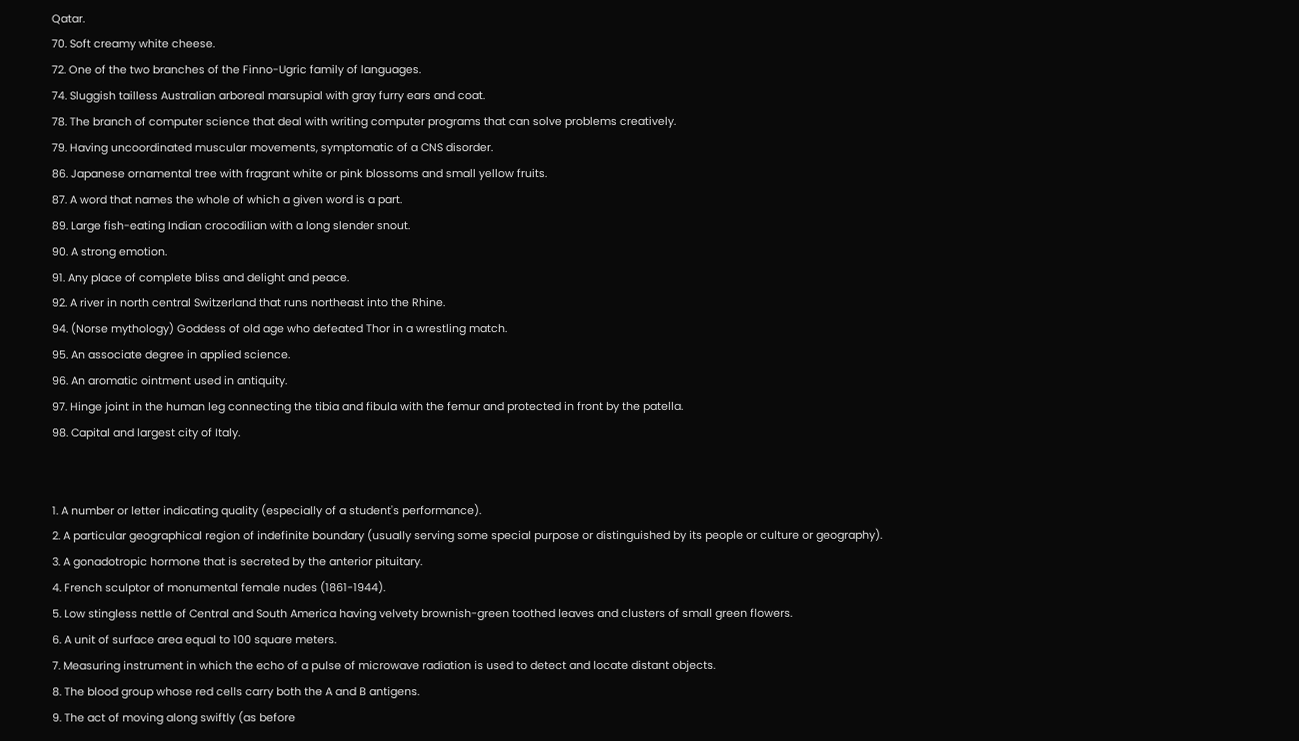Qatar.
70. Soft creamy white cheese.
72. One of the two branches of the Finno-Ugric family of languages.
74. Sluggish tailless Australian arboreal marsupial with gray furry ears and coat.
78. The branch of computer science that deal with writing computer programs that can solve problems creatively.
79. Having uncoordinated muscular movements, symptomatic of a CNS disorder.
86. Japanese ornamental tree with fragrant white or pink blossoms and small yellow fruits.
87. A word that names the whole of which a given word is a part.
89. Large fish-eating Indian crocodilian with a long slender snout.
90. A strong emotion.
91. Any place of complete bliss and delight and peace.
92. A river in north central Switzerland that runs northeast into the Rhine.
94. (Norse mythology) Goddess of old age who defeated Thor in a wrestling match.
95. An associate degree in applied science.
96. An aromatic ointment used in antiquity.
97. Hinge joint in the human leg connecting the tibia and fibula with the femur and protected in front by the patella.
98. Capital and largest city of Italy.


1. A number or letter indicating quality (especially of a student's performance).
2. A particular geographical region of indefinite boundary (usually serving some special purpose or distinguished by its people or culture or geography).
3. A gonadotropic hormone that is secreted by the anterior pituitary.
4. French sculptor of monumental female nudes (1861-1944).
5. Low stingless nettle of Central and South America having velvety brownish-green toothed leaves and clusters of small green flowers.
6. A unit of surface area equal to 100 square meters.
7. Measuring instrument in which the echo of a pulse of microwave radiation is used to detect and locate distant objects.
8. The blood group whose red cells carry both the A and B antigens.
9. The act of moving along swiftly (as before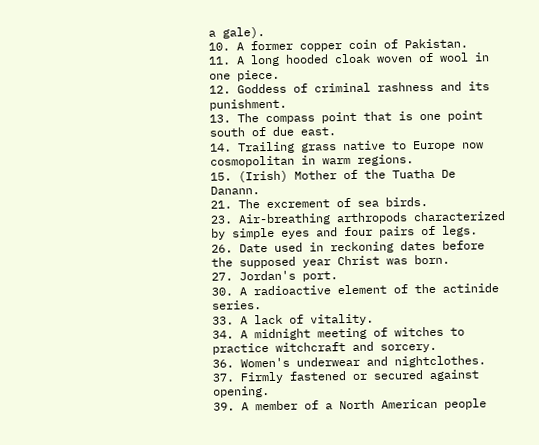a gale).
10. A former copper coin of Pakistan.
11. A long hooded cloak woven of wool in one piece.
12. Goddess of criminal rashness and its punishment.
13. The compass point that is one point south of due east.
14. Trailing grass native to Europe now cosmopolitan in warm regions.
15. (Irish) Mother of the Tuatha De Danann.
21. The excrement of sea birds.
23. Air-breathing arthropods characterized by simple eyes and four pairs of legs.
26. Date used in reckoning dates before the supposed year Christ was born.
27. Jordan's port.
30. A radioactive element of the actinide series.
33. A lack of vitality.
34. A midnight meeting of witches to practice witchcraft and sorcery.
36. Women's underwear and nightclothes.
37. Firmly fastened or secured against opening.
39. A member of a North American people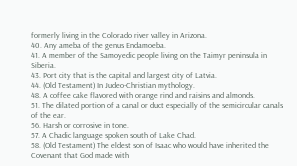formerly living in the Colorado river valley in Arizona.
40. Any ameba of the genus Endamoeba.
41. A member of the Samoyedic people living on the Taimyr peninsula in Siberia.
43. Port city that is the capital and largest city of Latvia.
44. (Old Testament) In Judeo-Christian mythology.
48. A coffee cake flavored with orange rind and raisins and almonds.
51. The dilated portion of a canal or duct especially of the semicircular canals of the ear.
56. Harsh or corrosive in tone.
57. A Chadic language spoken south of Lake Chad.
58. (Old Testament) The eldest son of Isaac who would have inherited the Covenant that God made with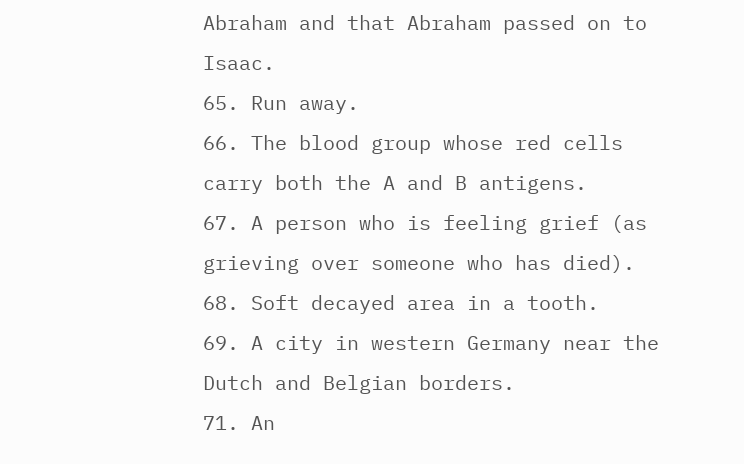Abraham and that Abraham passed on to Isaac.
65. Run away.
66. The blood group whose red cells carry both the A and B antigens.
67. A person who is feeling grief (as grieving over someone who has died).
68. Soft decayed area in a tooth.
69. A city in western Germany near the Dutch and Belgian borders.
71. An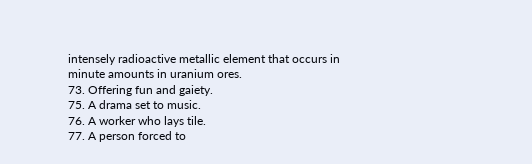intensely radioactive metallic element that occurs in minute amounts in uranium ores.
73. Offering fun and gaiety.
75. A drama set to music.
76. A worker who lays tile.
77. A person forced to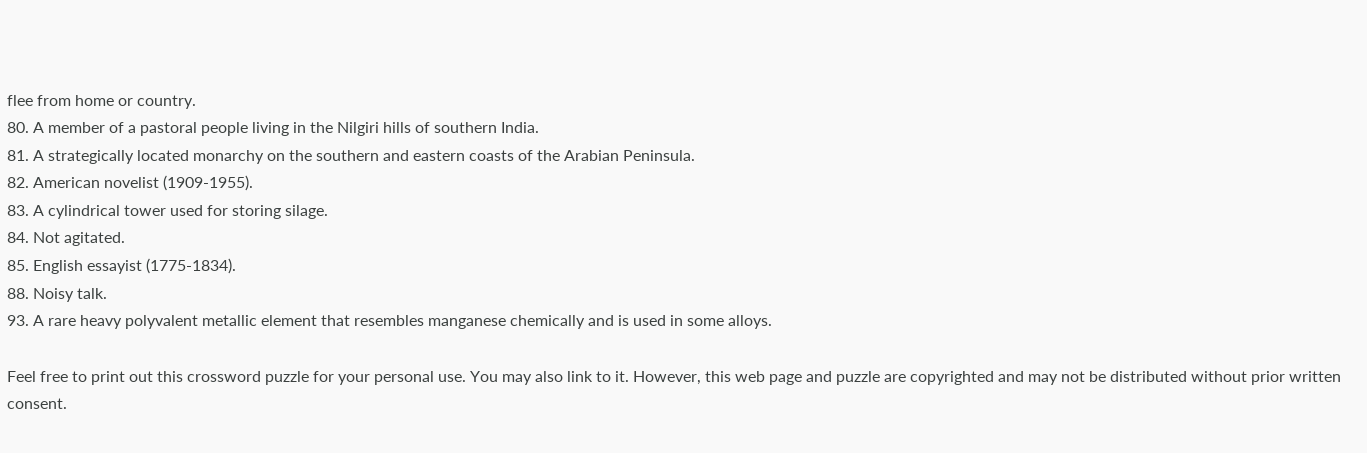flee from home or country.
80. A member of a pastoral people living in the Nilgiri hills of southern India.
81. A strategically located monarchy on the southern and eastern coasts of the Arabian Peninsula.
82. American novelist (1909-1955).
83. A cylindrical tower used for storing silage.
84. Not agitated.
85. English essayist (1775-1834).
88. Noisy talk.
93. A rare heavy polyvalent metallic element that resembles manganese chemically and is used in some alloys.

Feel free to print out this crossword puzzle for your personal use. You may also link to it. However, this web page and puzzle are copyrighted and may not be distributed without prior written consent.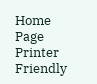Home Page
Printer Friendly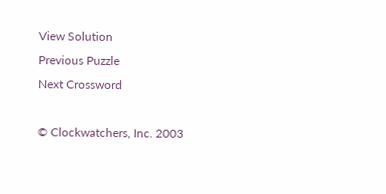View Solution
Previous Puzzle
Next Crossword

© Clockwatchers, Inc. 2003